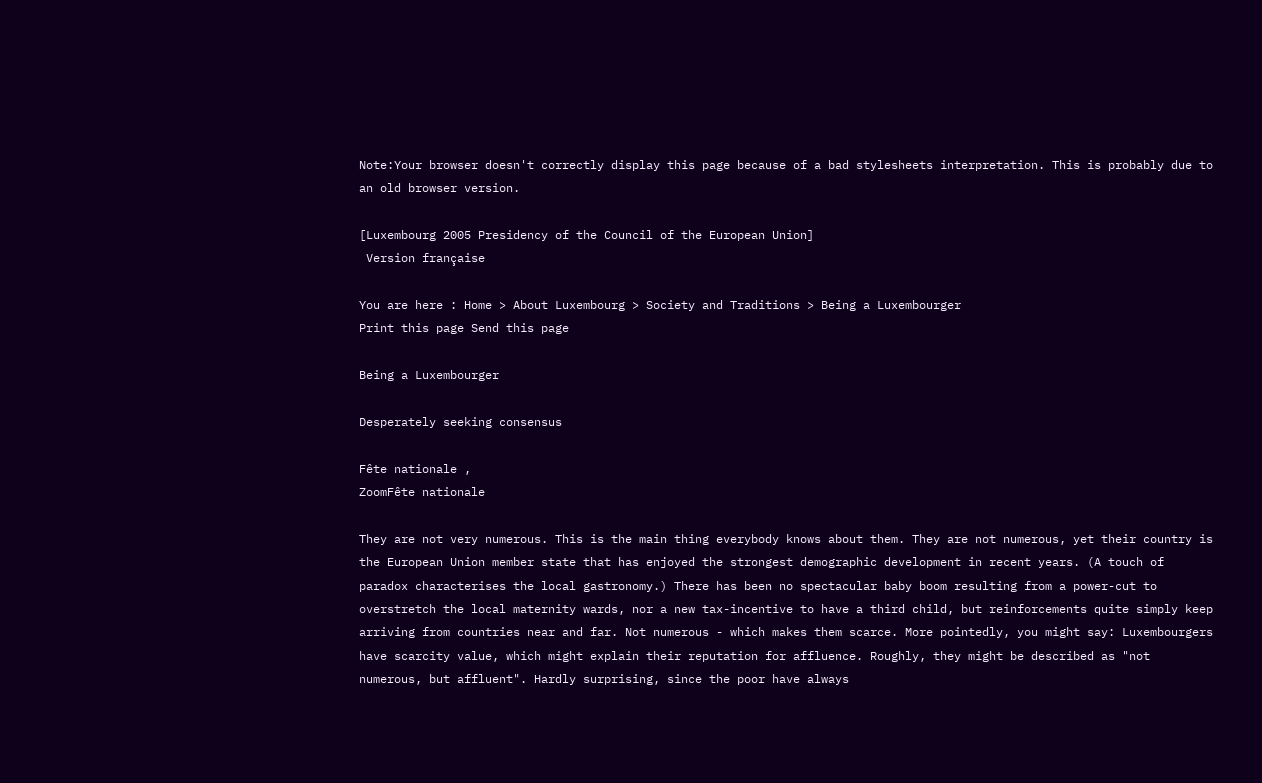Note:Your browser doesn't correctly display this page because of a bad stylesheets interpretation. This is probably due to an old browser version.

[Luxembourg 2005 Presidency of the Council of the European Union]
 Version française

You are here : Home > About Luxembourg > Society and Traditions > Being a Luxembourger
Print this page Send this page

Being a Luxembourger

Desperately seeking consensus

Fête nationale ,
ZoomFête nationale

They are not very numerous. This is the main thing everybody knows about them. They are not numerous, yet their country is the European Union member state that has enjoyed the strongest demographic development in recent years. (A touch of paradox characterises the local gastronomy.) There has been no spectacular baby boom resulting from a power-cut to overstretch the local maternity wards, nor a new tax-incentive to have a third child, but reinforcements quite simply keep arriving from countries near and far. Not numerous - which makes them scarce. More pointedly, you might say: Luxembourgers have scarcity value, which might explain their reputation for affluence. Roughly, they might be described as "not numerous, but affluent". Hardly surprising, since the poor have always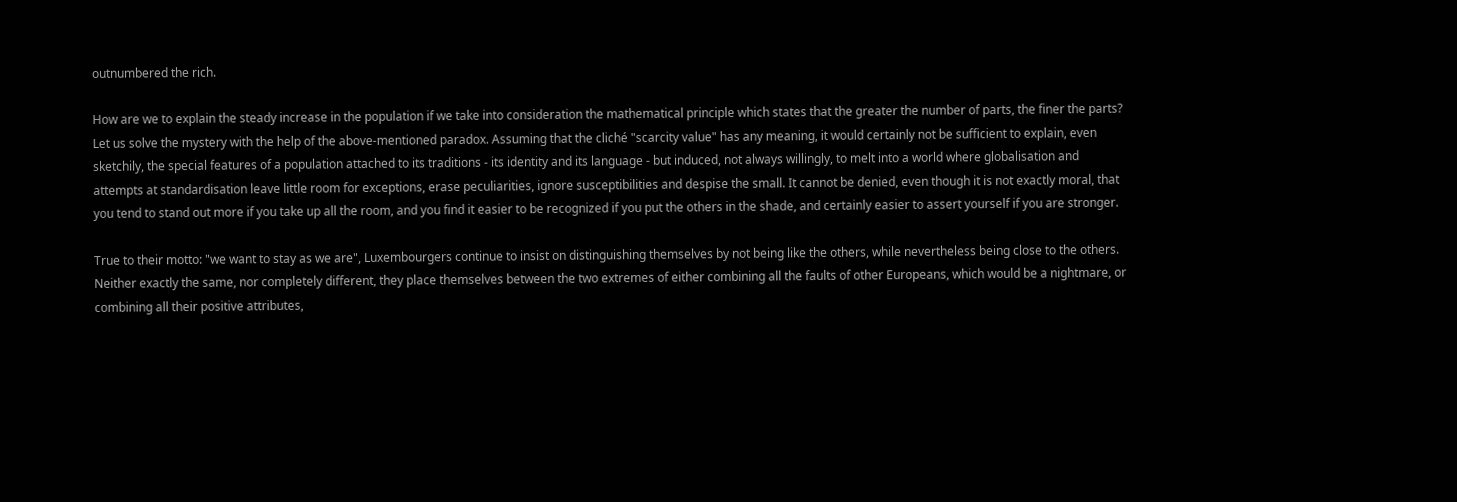outnumbered the rich.

How are we to explain the steady increase in the population if we take into consideration the mathematical principle which states that the greater the number of parts, the finer the parts? Let us solve the mystery with the help of the above-mentioned paradox. Assuming that the cliché "scarcity value" has any meaning, it would certainly not be sufficient to explain, even sketchily, the special features of a population attached to its traditions - its identity and its language - but induced, not always willingly, to melt into a world where globalisation and attempts at standardisation leave little room for exceptions, erase peculiarities, ignore susceptibilities and despise the small. It cannot be denied, even though it is not exactly moral, that you tend to stand out more if you take up all the room, and you find it easier to be recognized if you put the others in the shade, and certainly easier to assert yourself if you are stronger.

True to their motto: "we want to stay as we are", Luxembourgers continue to insist on distinguishing themselves by not being like the others, while nevertheless being close to the others. Neither exactly the same, nor completely different, they place themselves between the two extremes of either combining all the faults of other Europeans, which would be a nightmare, or combining all their positive attributes,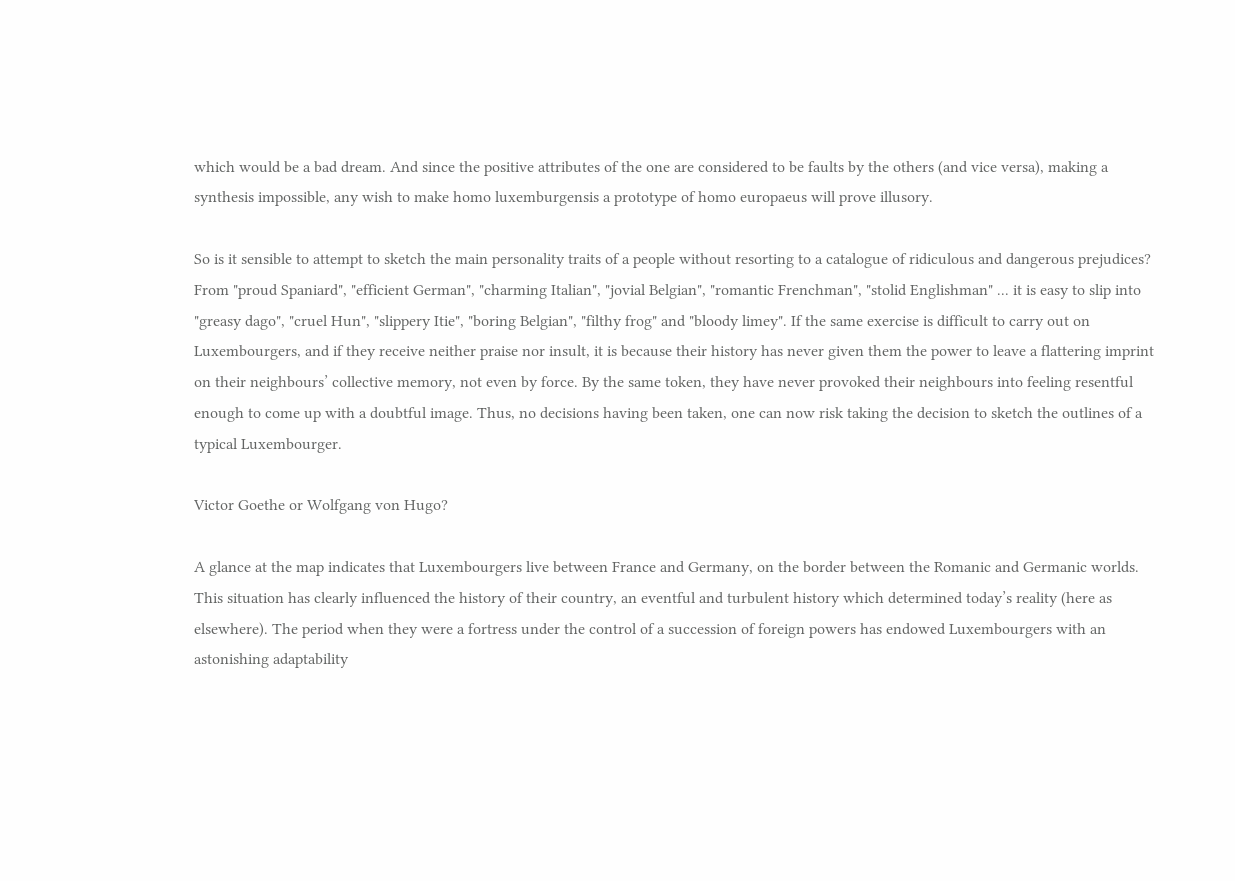which would be a bad dream. And since the positive attributes of the one are considered to be faults by the others (and vice versa), making a synthesis impossible, any wish to make homo luxemburgensis a prototype of homo europaeus will prove illusory.

So is it sensible to attempt to sketch the main personality traits of a people without resorting to a catalogue of ridiculous and dangerous prejudices? From "proud Spaniard", "efficient German", "charming Italian", "jovial Belgian", "romantic Frenchman", "stolid Englishman" ... it is easy to slip into "greasy dago", "cruel Hun", "slippery Itie", "boring Belgian", "filthy frog" and "bloody limey". If the same exercise is difficult to carry out on Luxembourgers, and if they receive neither praise nor insult, it is because their history has never given them the power to leave a flattering imprint on their neighbours’ collective memory, not even by force. By the same token, they have never provoked their neighbours into feeling resentful enough to come up with a doubtful image. Thus, no decisions having been taken, one can now risk taking the decision to sketch the outlines of a typical Luxembourger.

Victor Goethe or Wolfgang von Hugo?

A glance at the map indicates that Luxembourgers live between France and Germany, on the border between the Romanic and Germanic worlds. This situation has clearly influenced the history of their country, an eventful and turbulent history which determined today’s reality (here as elsewhere). The period when they were a fortress under the control of a succession of foreign powers has endowed Luxembourgers with an astonishing adaptability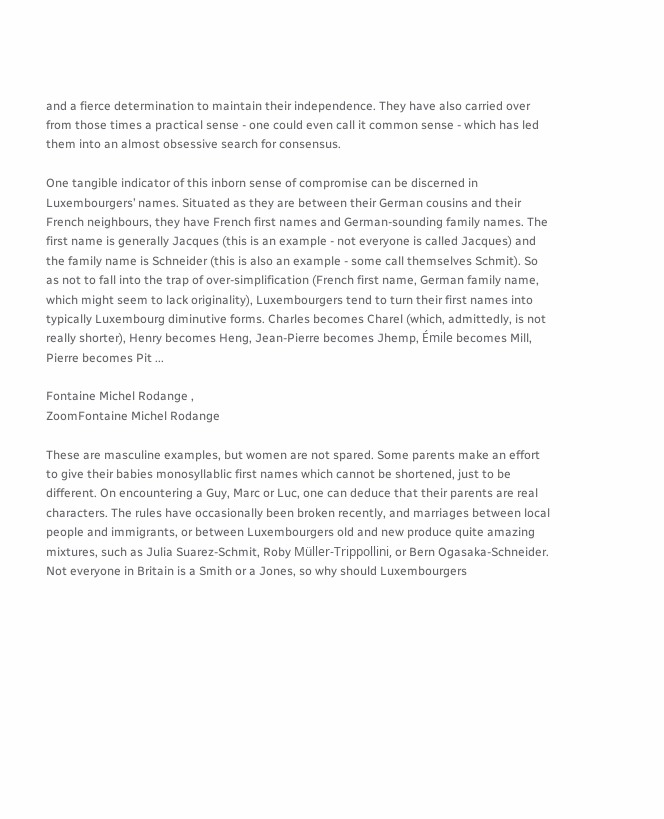and a fierce determination to maintain their independence. They have also carried over from those times a practical sense - one could even call it common sense - which has led them into an almost obsessive search for consensus.

One tangible indicator of this inborn sense of compromise can be discerned in Luxembourgers’ names. Situated as they are between their German cousins and their French neighbours, they have French first names and German-sounding family names. The first name is generally Jacques (this is an example - not everyone is called Jacques) and the family name is Schneider (this is also an example - some call themselves Schmit). So as not to fall into the trap of over-simplification (French first name, German family name, which might seem to lack originality), Luxembourgers tend to turn their first names into typically Luxembourg diminutive forms. Charles becomes Charel (which, admittedly, is not really shorter), Henry becomes Heng, Jean-Pierre becomes Jhemp, Émile becomes Mill, Pierre becomes Pit ...

Fontaine Michel Rodange ,
ZoomFontaine Michel Rodange

These are masculine examples, but women are not spared. Some parents make an effort to give their babies monosyllablic first names which cannot be shortened, just to be different. On encountering a Guy, Marc or Luc, one can deduce that their parents are real characters. The rules have occasionally been broken recently, and marriages between local people and immigrants, or between Luxembourgers old and new produce quite amazing mixtures, such as Julia Suarez-Schmit, Roby Müller-Trippollini, or Bern Ogasaka-Schneider. Not everyone in Britain is a Smith or a Jones, so why should Luxembourgers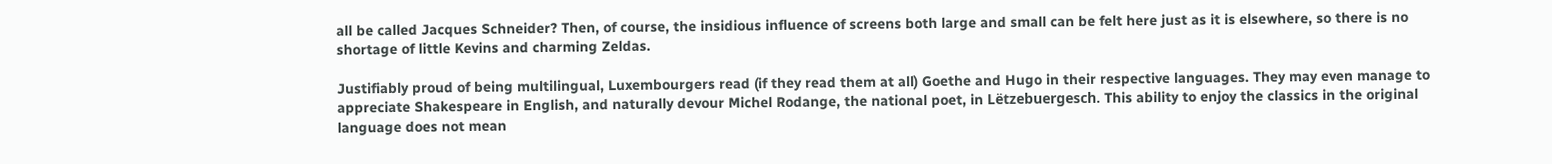all be called Jacques Schneider? Then, of course, the insidious influence of screens both large and small can be felt here just as it is elsewhere, so there is no shortage of little Kevins and charming Zeldas.

Justifiably proud of being multilingual, Luxembourgers read (if they read them at all) Goethe and Hugo in their respective languages. They may even manage to appreciate Shakespeare in English, and naturally devour Michel Rodange, the national poet, in Lëtzebuergesch. This ability to enjoy the classics in the original language does not mean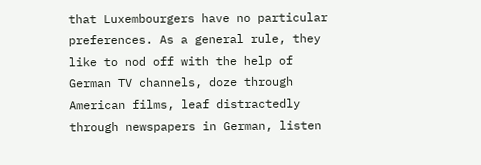that Luxembourgers have no particular preferences. As a general rule, they like to nod off with the help of German TV channels, doze through American films, leaf distractedly through newspapers in German, listen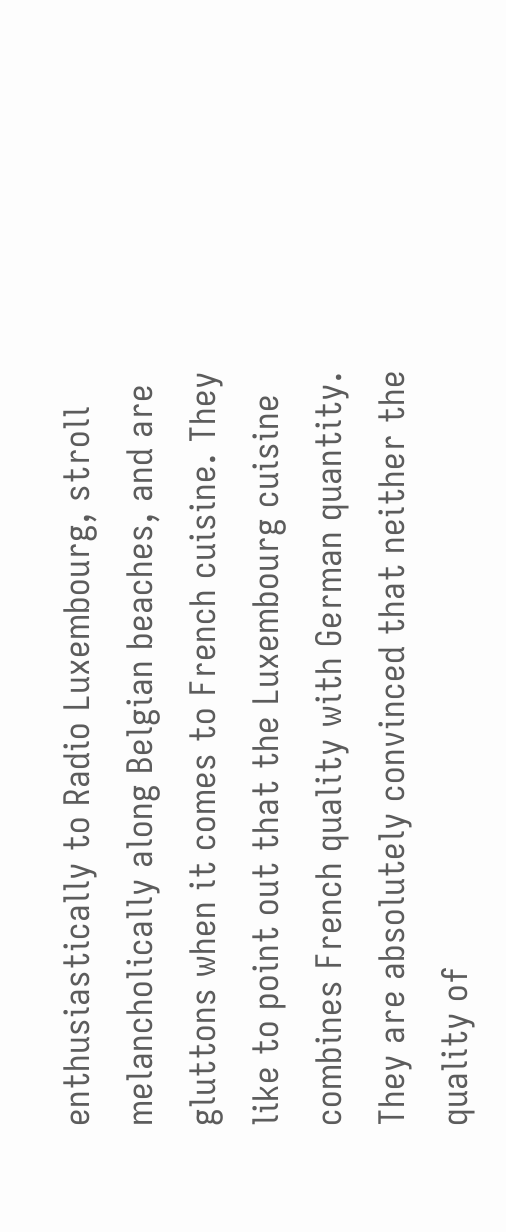enthusiastically to Radio Luxembourg, stroll melancholically along Belgian beaches, and are gluttons when it comes to French cuisine. They like to point out that the Luxembourg cuisine combines French quality with German quantity. They are absolutely convinced that neither the quality of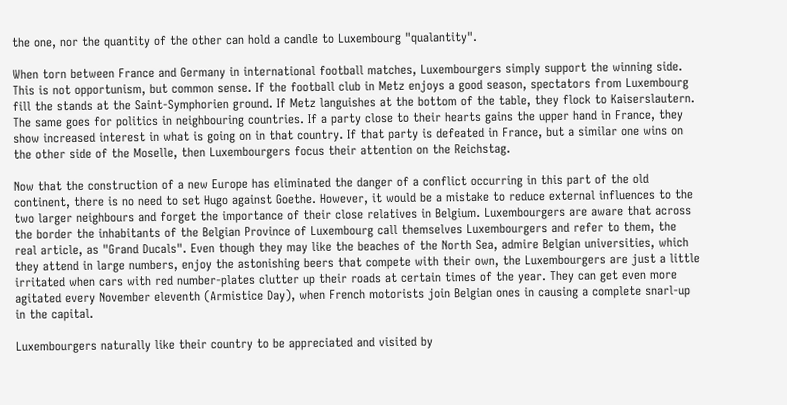the one, nor the quantity of the other can hold a candle to Luxembourg "qualantity".

When torn between France and Germany in international football matches, Luxembourgers simply support the winning side. This is not opportunism, but common sense. If the football club in Metz enjoys a good season, spectators from Luxembourg fill the stands at the Saint-Symphorien ground. If Metz languishes at the bottom of the table, they flock to Kaiserslautern. The same goes for politics in neighbouring countries. If a party close to their hearts gains the upper hand in France, they show increased interest in what is going on in that country. If that party is defeated in France, but a similar one wins on the other side of the Moselle, then Luxembourgers focus their attention on the Reichstag.

Now that the construction of a new Europe has eliminated the danger of a conflict occurring in this part of the old continent, there is no need to set Hugo against Goethe. However, it would be a mistake to reduce external influences to the two larger neighbours and forget the importance of their close relatives in Belgium. Luxembourgers are aware that across the border the inhabitants of the Belgian Province of Luxembourg call themselves Luxembourgers and refer to them, the real article, as "Grand Ducals". Even though they may like the beaches of the North Sea, admire Belgian universities, which they attend in large numbers, enjoy the astonishing beers that compete with their own, the Luxembourgers are just a little irritated when cars with red number-plates clutter up their roads at certain times of the year. They can get even more agitated every November eleventh (Armistice Day), when French motorists join Belgian ones in causing a complete snarl-up in the capital.

Luxembourgers naturally like their country to be appreciated and visited by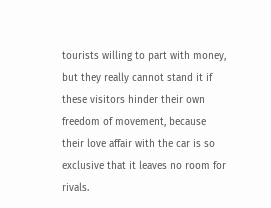tourists willing to part with money, but they really cannot stand it if these visitors hinder their own freedom of movement, because their love affair with the car is so exclusive that it leaves no room for rivals.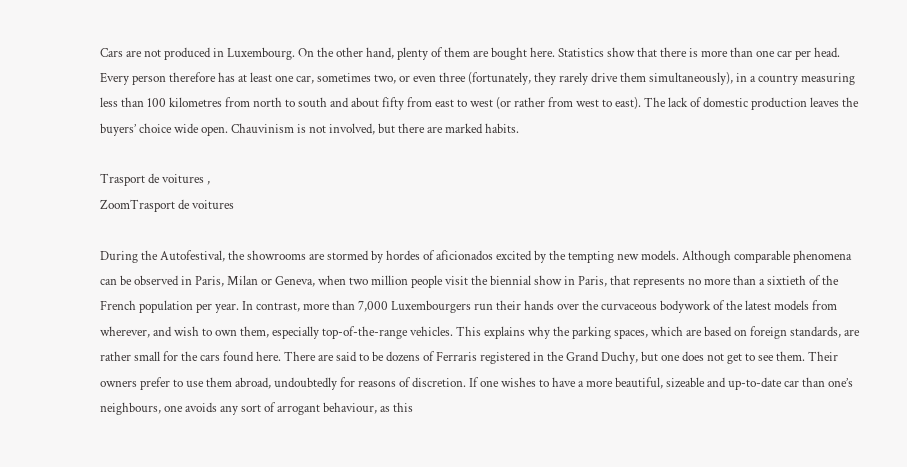Cars are not produced in Luxembourg. On the other hand, plenty of them are bought here. Statistics show that there is more than one car per head. Every person therefore has at least one car, sometimes two, or even three (fortunately, they rarely drive them simultaneously), in a country measuring less than 100 kilometres from north to south and about fifty from east to west (or rather from west to east). The lack of domestic production leaves the buyers’ choice wide open. Chauvinism is not involved, but there are marked habits.

Trasport de voitures ,
ZoomTrasport de voitures

During the Autofestival, the showrooms are stormed by hordes of aficionados excited by the tempting new models. Although comparable phenomena can be observed in Paris, Milan or Geneva, when two million people visit the biennial show in Paris, that represents no more than a sixtieth of the French population per year. In contrast, more than 7,000 Luxembourgers run their hands over the curvaceous bodywork of the latest models from wherever, and wish to own them, especially top-of-the-range vehicles. This explains why the parking spaces, which are based on foreign standards, are rather small for the cars found here. There are said to be dozens of Ferraris registered in the Grand Duchy, but one does not get to see them. Their owners prefer to use them abroad, undoubtedly for reasons of discretion. If one wishes to have a more beautiful, sizeable and up-to-date car than one’s neighbours, one avoids any sort of arrogant behaviour, as this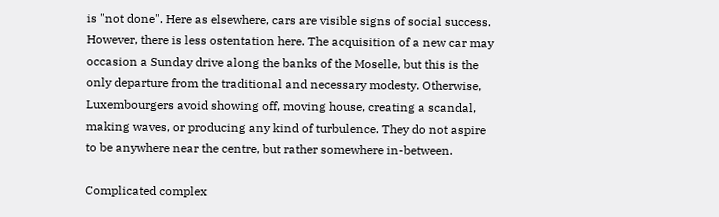is "not done". Here as elsewhere, cars are visible signs of social success. However, there is less ostentation here. The acquisition of a new car may occasion a Sunday drive along the banks of the Moselle, but this is the only departure from the traditional and necessary modesty. Otherwise, Luxembourgers avoid showing off, moving house, creating a scandal, making waves, or producing any kind of turbulence. They do not aspire to be anywhere near the centre, but rather somewhere in-between.

Complicated complex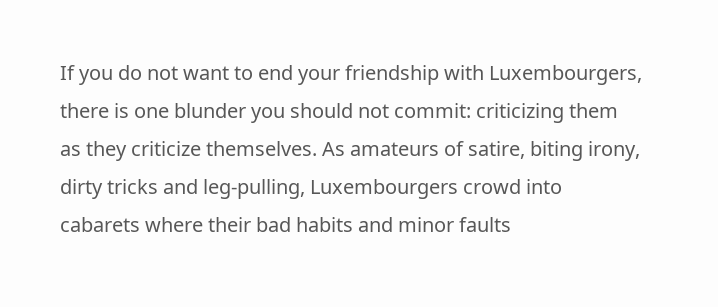If you do not want to end your friendship with Luxembourgers, there is one blunder you should not commit: criticizing them as they criticize themselves. As amateurs of satire, biting irony, dirty tricks and leg-pulling, Luxembourgers crowd into cabarets where their bad habits and minor faults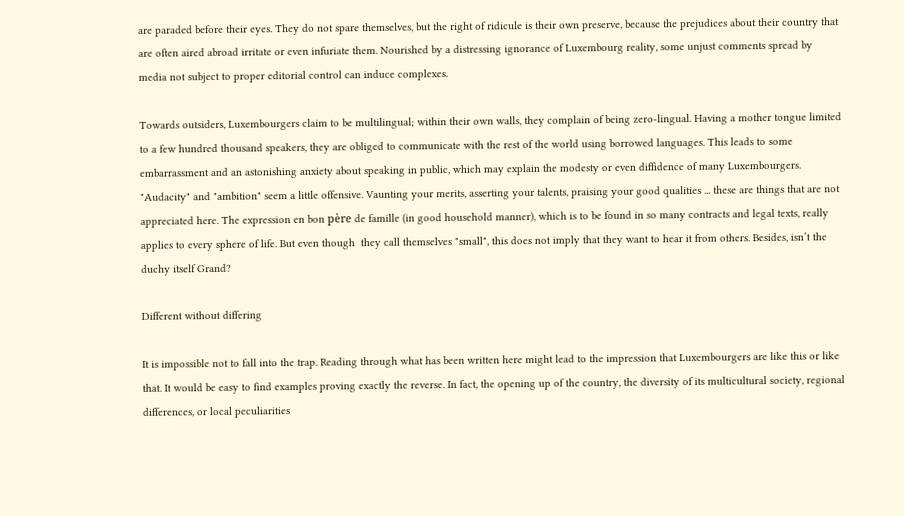are paraded before their eyes. They do not spare themselves, but the right of ridicule is their own preserve, because the prejudices about their country that are often aired abroad irritate or even infuriate them. Nourished by a distressing ignorance of Luxembourg reality, some unjust comments spread by media not subject to proper editorial control can induce complexes.

Towards outsiders, Luxembourgers claim to be multilingual; within their own walls, they complain of being zero-lingual. Having a mother tongue limited to a few hundred thousand speakers, they are obliged to communicate with the rest of the world using borrowed languages. This leads to some embarrassment and an astonishing anxiety about speaking in public, which may explain the modesty or even diffidence of many Luxembourgers. "Audacity" and "ambition" seem a little offensive. Vaunting your merits, asserting your talents, praising your good qualities ... these are things that are not appreciated here. The expression en bon père de famille (in good household manner), which is to be found in so many contracts and legal texts, really applies to every sphere of life. But even though  they call themselves "small", this does not imply that they want to hear it from others. Besides, isn’t the duchy itself Grand?

Different without differing

It is impossible not to fall into the trap. Reading through what has been written here might lead to the impression that Luxembourgers are like this or like that. It would be easy to find examples proving exactly the reverse. In fact, the opening up of the country, the diversity of its multicultural society, regional differences, or local peculiarities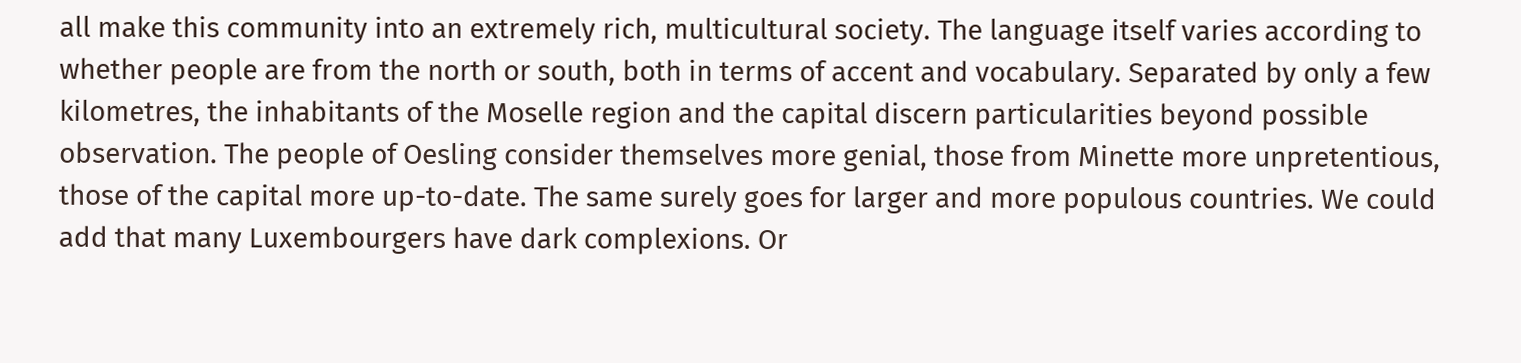all make this community into an extremely rich, multicultural society. The language itself varies according to whether people are from the north or south, both in terms of accent and vocabulary. Separated by only a few kilometres, the inhabitants of the Moselle region and the capital discern particularities beyond possible observation. The people of Oesling consider themselves more genial, those from Minette more unpretentious, those of the capital more up-to-date. The same surely goes for larger and more populous countries. We could add that many Luxembourgers have dark complexions. Or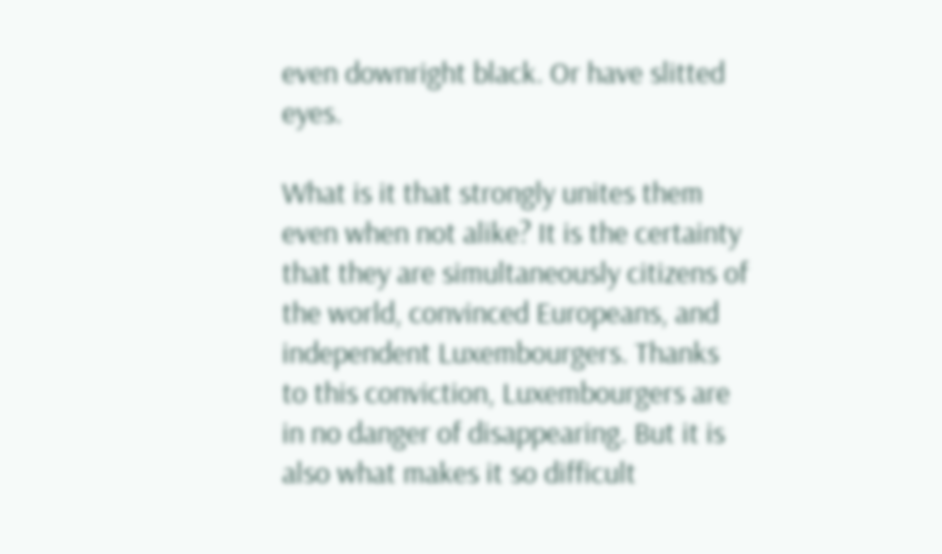even downright black. Or have slitted eyes.

What is it that strongly unites them even when not alike? It is the certainty that they are simultaneously citizens of the world, convinced Europeans, and independent Luxembourgers. Thanks to this conviction, Luxembourgers are in no danger of disappearing. But it is also what makes it so difficult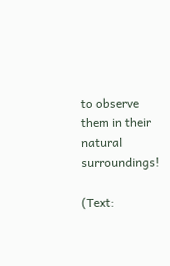to observe them in their natural surroundings!

(Text: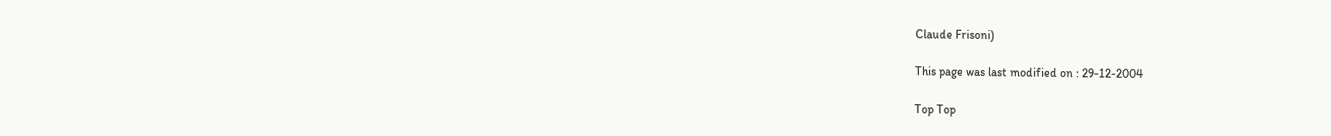Claude Frisoni)

This page was last modified on : 29-12-2004

Top Top